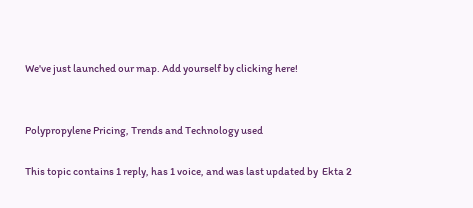We've just launched our map. Add yourself by clicking here!


Polypropylene Pricing, Trends and Technology used

This topic contains 1 reply, has 1 voice, and was last updated by  Ekta 2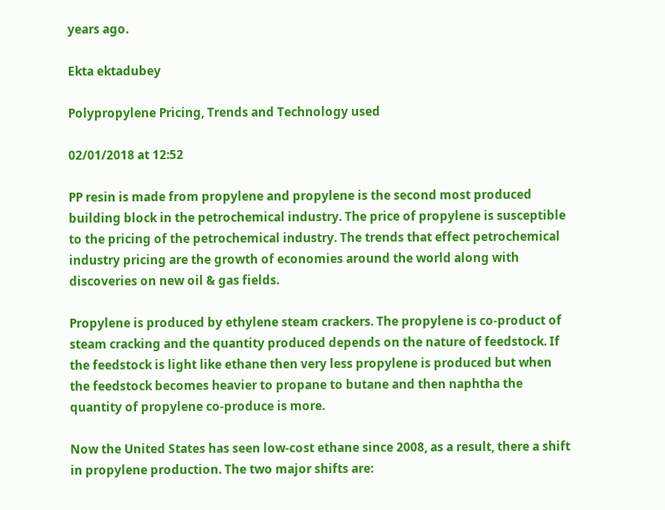years ago.

Ekta ektadubey

Polypropylene Pricing, Trends and Technology used

02/01/2018 at 12:52

PP resin is made from propylene and propylene is the second most produced building block in the petrochemical industry. The price of propylene is susceptible to the pricing of the petrochemical industry. The trends that effect petrochemical industry pricing are the growth of economies around the world along with discoveries on new oil & gas fields.

Propylene is produced by ethylene steam crackers. The propylene is co-product of steam cracking and the quantity produced depends on the nature of feedstock. If the feedstock is light like ethane then very less propylene is produced but when the feedstock becomes heavier to propane to butane and then naphtha the quantity of propylene co-produce is more.

Now the United States has seen low-cost ethane since 2008, as a result, there a shift in propylene production. The two major shifts are: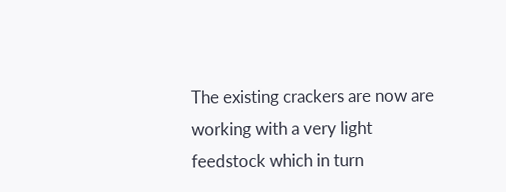The existing crackers are now are working with a very light feedstock which in turn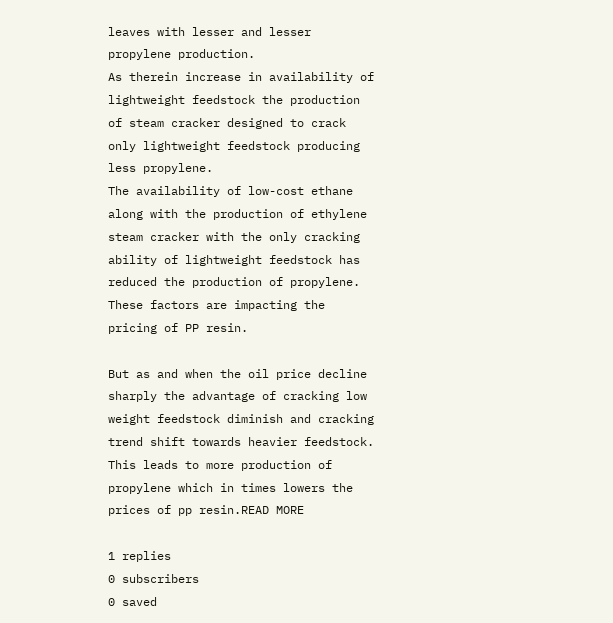leaves with lesser and lesser propylene production.
As therein increase in availability of lightweight feedstock the production of steam cracker designed to crack only lightweight feedstock producing less propylene.
The availability of low-cost ethane along with the production of ethylene steam cracker with the only cracking ability of lightweight feedstock has reduced the production of propylene. These factors are impacting the pricing of PP resin.

But as and when the oil price decline sharply the advantage of cracking low weight feedstock diminish and cracking trend shift towards heavier feedstock. This leads to more production of propylene which in times lowers the prices of pp resin.READ MORE

1 replies
0 subscribers
0 saved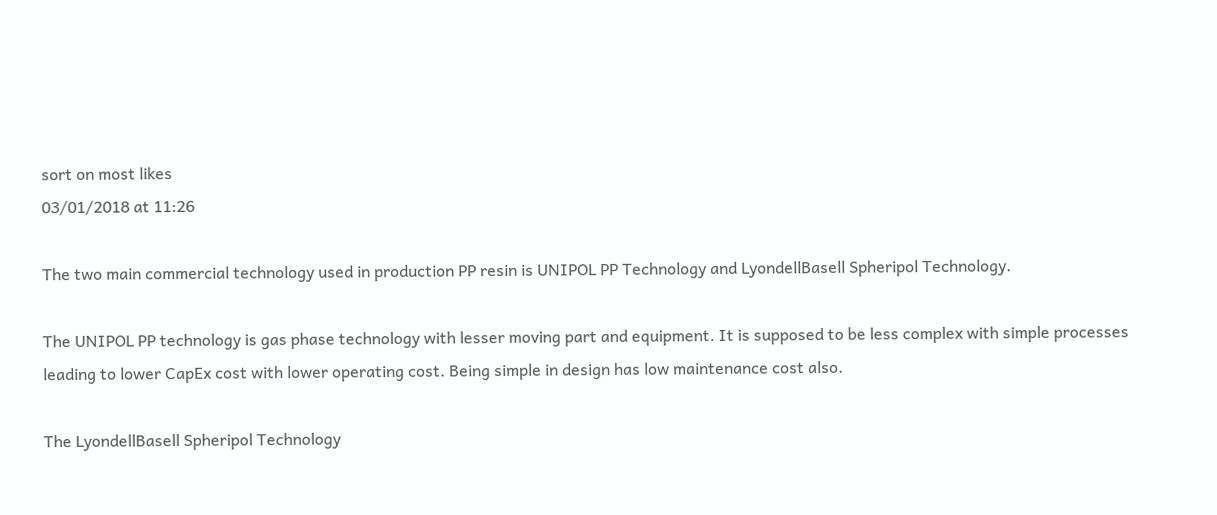sort on most likes
03/01/2018 at 11:26

The two main commercial technology used in production PP resin is UNIPOL PP Technology and LyondellBasell Spheripol Technology.

The UNIPOL PP technology is gas phase technology with lesser moving part and equipment. It is supposed to be less complex with simple processes leading to lower CapEx cost with lower operating cost. Being simple in design has low maintenance cost also.

The LyondellBasell Spheripol Technology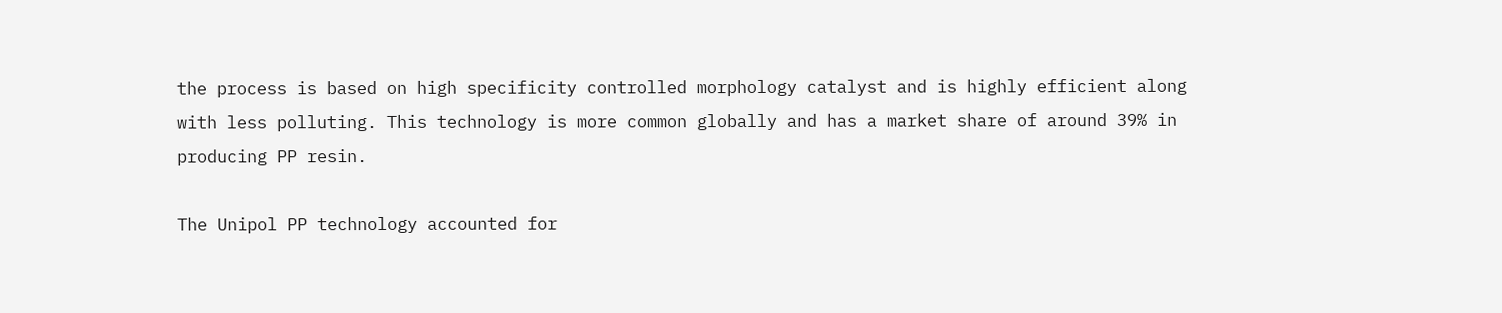the process is based on high specificity controlled morphology catalyst and is highly efficient along with less polluting. This technology is more common globally and has a market share of around 39% in producing PP resin.

The Unipol PP technology accounted for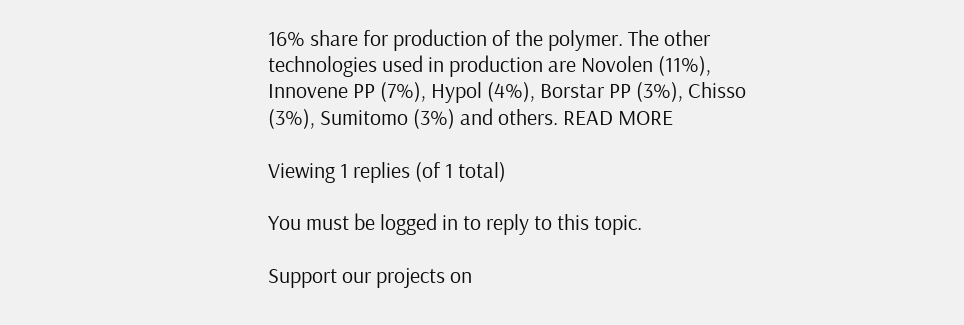16% share for production of the polymer. The other technologies used in production are Novolen (11%), Innovene PP (7%), Hypol (4%), Borstar PP (3%), Chisso (3%), Sumitomo (3%) and others. READ MORE

Viewing 1 replies (of 1 total)

You must be logged in to reply to this topic.

Support our projects on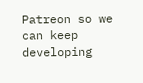Patreon so we can keep developing